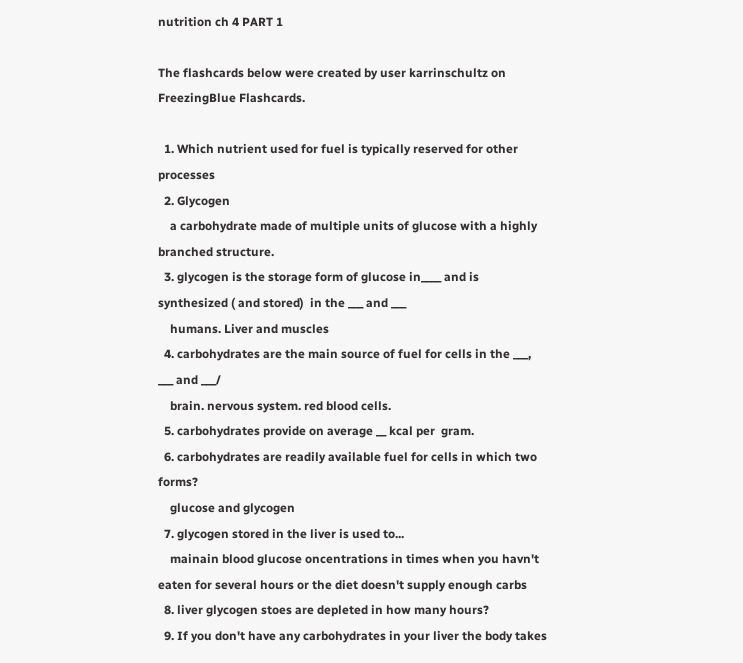nutrition ch 4 PART 1

The flashcards below were created by user karrinschultz on FreezingBlue Flashcards.

  1. Which nutrient used for fuel is typically reserved for other processes
  2. Glycogen
    a carbohydrate made of multiple units of glucose with a highly branched structure.
  3. glycogen is the storage form of glucose in____ and is synthesized ( and stored)  in the ___ and ___
    humans. Liver and muscles
  4. carbohydrates are the main source of fuel for cells in the ___, ___ and ___/
    brain. nervous system. red blood cells.
  5. carbohydrates provide on average __ kcal per  gram.
  6. carbohydrates are readily available fuel for cells in which two forms?
    glucose and glycogen
  7. glycogen stored in the liver is used to...
    mainain blood glucose oncentrations in times when you havn't eaten for several hours or the diet doesn't supply enough carbs
  8. liver glycogen stoes are depleted in how many hours?
  9. If you don't have any carbohydrates in your liver the body takes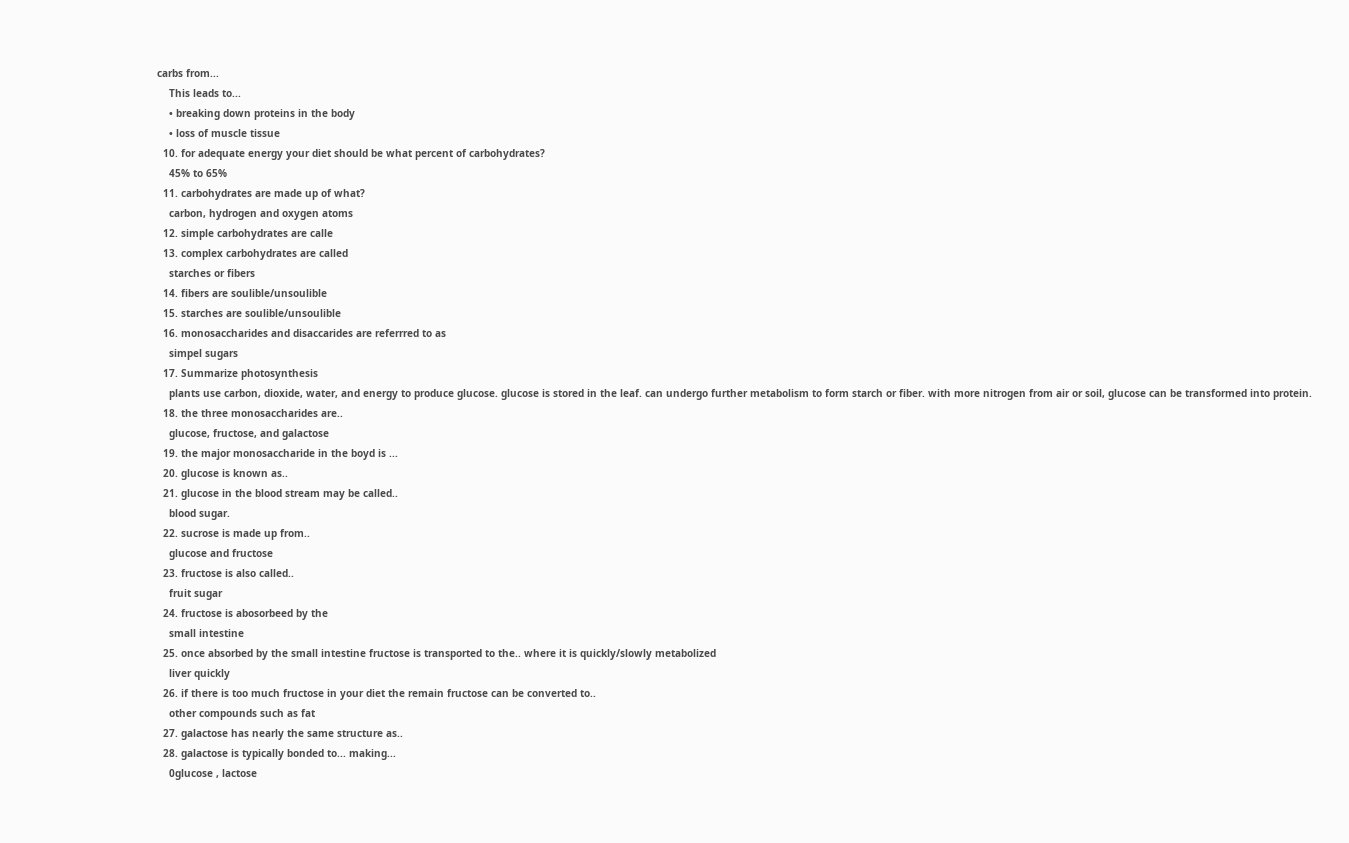carbs from...
    This leads to...
    • breaking down proteins in the body
    • loss of muscle tissue
  10. for adequate energy your diet should be what percent of carbohydrates?
    45% to 65%
  11. carbohydrates are made up of what?
    carbon, hydrogen and oxygen atoms
  12. simple carbohydrates are calle
  13. complex carbohydrates are called
    starches or fibers
  14. fibers are soulible/unsoulible
  15. starches are soulible/unsoulible
  16. monosaccharides and disaccarides are referrred to as
    simpel sugars
  17. Summarize photosynthesis
    plants use carbon, dioxide, water, and energy to produce glucose. glucose is stored in the leaf. can undergo further metabolism to form starch or fiber. with more nitrogen from air or soil, glucose can be transformed into protein.
  18. the three monosaccharides are..
    glucose, fructose, and galactose
  19. the major monosaccharide in the boyd is ...
  20. glucose is known as..
  21. glucose in the blood stream may be called..
    blood sugar.
  22. sucrose is made up from..
    glucose and fructose
  23. fructose is also called..
    fruit sugar
  24. fructose is abosorbeed by the
    small intestine
  25. once absorbed by the small intestine fructose is transported to the.. where it is quickly/slowly metabolized
    liver quickly
  26. if there is too much fructose in your diet the remain fructose can be converted to..
    other compounds such as fat
  27. galactose has nearly the same structure as..
  28. galactose is typically bonded to... making...
    0glucose , lactose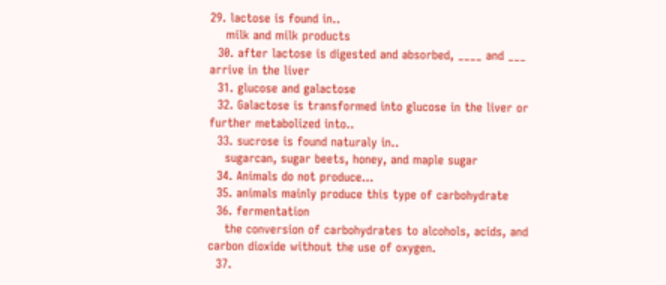29. lactose is found in..
    milk and milk products
  30. after lactose is digested and absorbed, ____ and ___ arrive in the liver
  31. glucose and galactose
  32. Galactose is transformed into glucose in the liver or further metabolized into..
  33. sucrose is found naturaly in..
    sugarcan, sugar beets, honey, and maple sugar
  34. Animals do not produce...
  35. animals mainly produce this type of carbohydrate
  36. fermentation
    the conversion of carbohydrates to alcohols, acids, and carbon dioxide without the use of oxygen.
  37.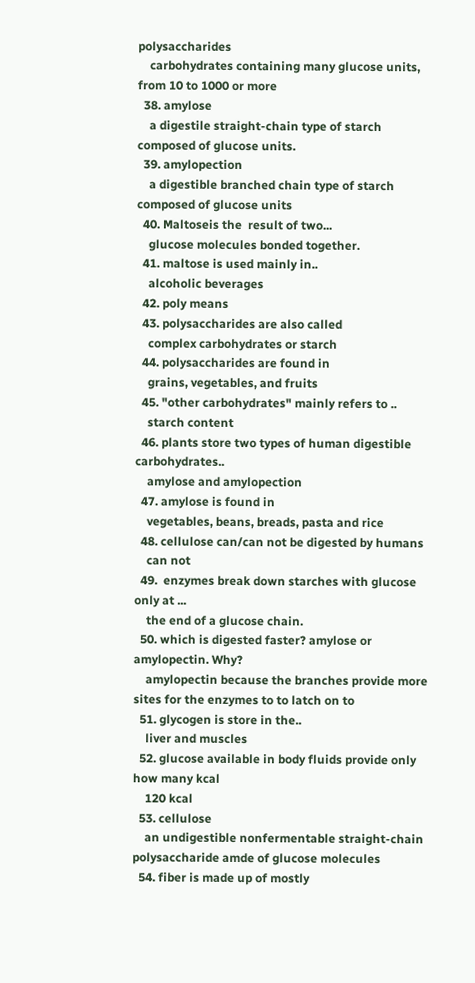polysaccharides
    carbohydrates containing many glucose units, from 10 to 1000 or more
  38. amylose
    a digestile straight-chain type of starch composed of glucose units.
  39. amylopection
    a digestible branched chain type of starch composed of glucose units
  40. Maltoseis the  result of two...
    glucose molecules bonded together.
  41. maltose is used mainly in..
    alcoholic beverages
  42. poly means
  43. polysaccharides are also called
    complex carbohydrates or starch
  44. polysaccharides are found in
    grains, vegetables, and fruits
  45. "other carbohydrates" mainly refers to ..
    starch content
  46. plants store two types of human digestible carbohydrates..
    amylose and amylopection
  47. amylose is found in
    vegetables, beans, breads, pasta and rice
  48. cellulose can/can not be digested by humans
    can not
  49.  enzymes break down starches with glucose only at ...
    the end of a glucose chain.
  50. which is digested faster? amylose or amylopectin. Why?
    amylopectin because the branches provide more sites for the enzymes to to latch on to
  51. glycogen is store in the..
    liver and muscles
  52. glucose available in body fluids provide only how many kcal
    120 kcal
  53. cellulose
    an undigestible nonfermentable straight-chain polysaccharide amde of glucose molecules
  54. fiber is made up of mostly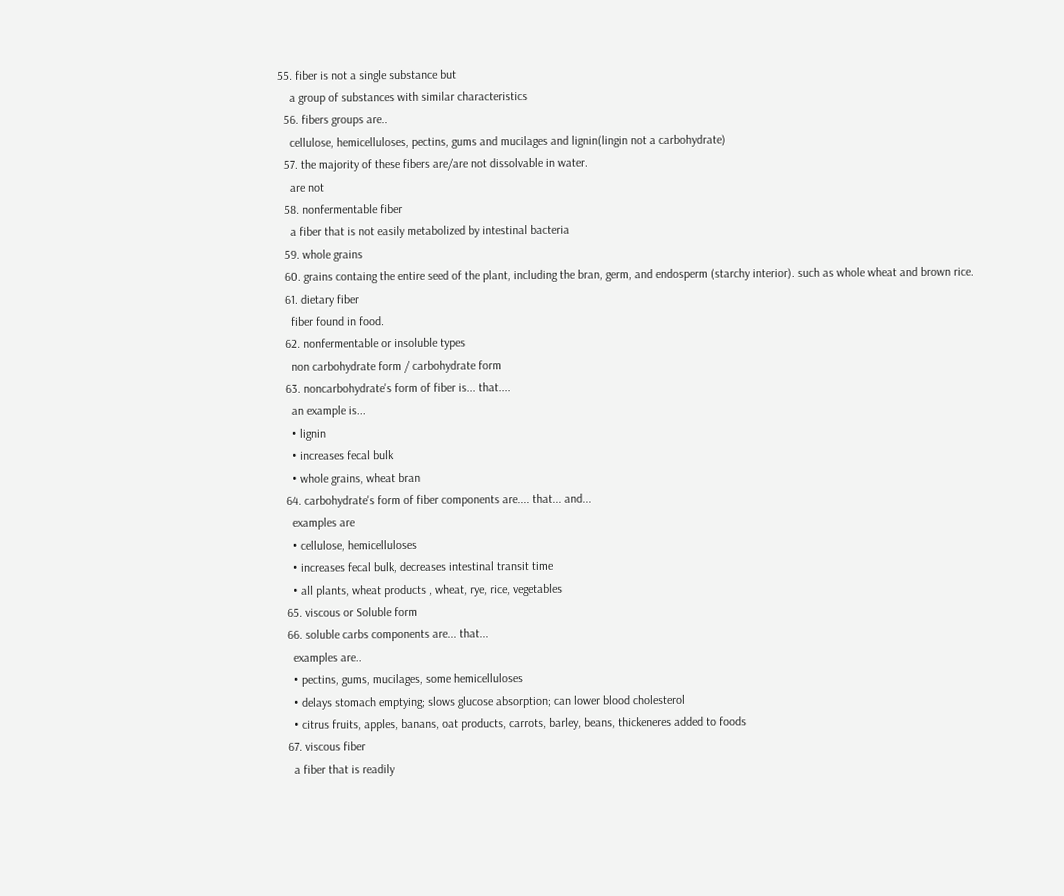55. fiber is not a single substance but
    a group of substances with similar characteristics
  56. fibers groups are..
    cellulose, hemicelluloses, pectins, gums and mucilages and lignin(lingin not a carbohydrate)
  57. the majority of these fibers are/are not dissolvable in water.
    are not
  58. nonfermentable fiber
    a fiber that is not easily metabolized by intestinal bacteria
  59. whole grains
  60. grains containg the entire seed of the plant, including the bran, germ, and endosperm (starchy interior). such as whole wheat and brown rice.
  61. dietary fiber
    fiber found in food.
  62. nonfermentable or insoluble types
    non carbohydrate form / carbohydrate form
  63. noncarbohydrate's form of fiber is... that....
    an example is...
    • lignin
    • increases fecal bulk
    • whole grains, wheat bran
  64. carbohydrate's form of fiber components are.... that... and...
    examples are
    • cellulose, hemicelluloses
    • increases fecal bulk, decreases intestinal transit time
    • all plants, wheat products , wheat, rye, rice, vegetables
  65. viscous or Soluble form
  66. soluble carbs components are... that...
    examples are..
    • pectins, gums, mucilages, some hemicelluloses
    • delays stomach emptying; slows glucose absorption; can lower blood cholesterol
    • citrus fruits, apples, banans, oat products, carrots, barley, beans, thickeneres added to foods
  67. viscous fiber
    a fiber that is readily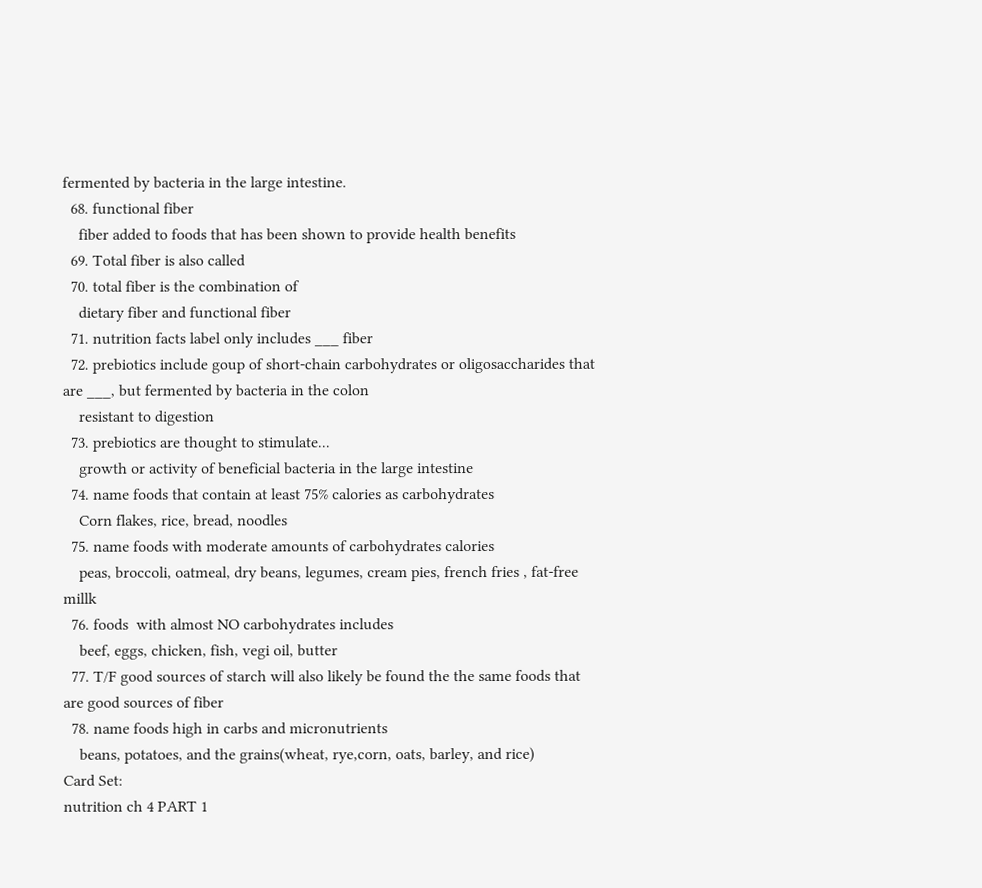fermented by bacteria in the large intestine.
  68. functional fiber
    fiber added to foods that has been shown to provide health benefits
  69. Total fiber is also called
  70. total fiber is the combination of
    dietary fiber and functional fiber
  71. nutrition facts label only includes ___ fiber
  72. prebiotics include goup of short-chain carbohydrates or oligosaccharides that are ___, but fermented by bacteria in the colon
    resistant to digestion
  73. prebiotics are thought to stimulate...
    growth or activity of beneficial bacteria in the large intestine
  74. name foods that contain at least 75% calories as carbohydrates
    Corn flakes, rice, bread, noodles
  75. name foods with moderate amounts of carbohydrates calories
    peas, broccoli, oatmeal, dry beans, legumes, cream pies, french fries , fat-free millk
  76. foods  with almost NO carbohydrates includes
    beef, eggs, chicken, fish, vegi oil, butter
  77. T/F good sources of starch will also likely be found the the same foods that are good sources of fiber
  78. name foods high in carbs and micronutrients
    beans, potatoes, and the grains(wheat, rye,corn, oats, barley, and rice)
Card Set:
nutrition ch 4 PART 1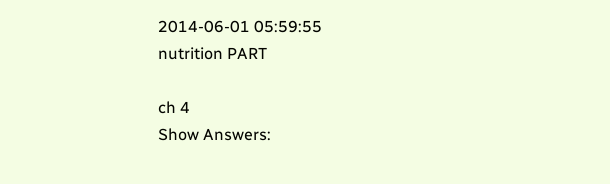2014-06-01 05:59:55
nutrition PART

ch 4
Show Answers: